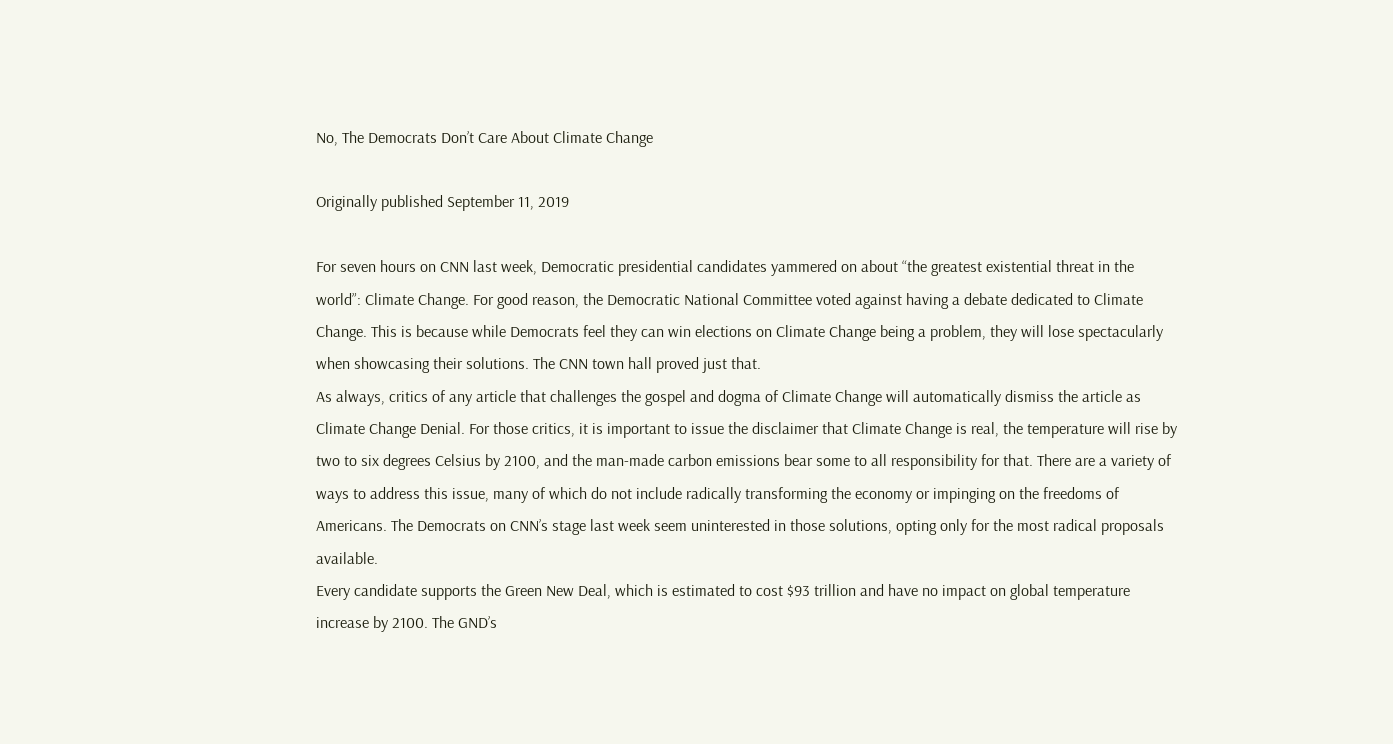No, The Democrats Don’t Care About Climate Change

Originally published September 11, 2019

For seven hours on CNN last week, Democratic presidential candidates yammered on about “the greatest existential threat in the world”: Climate Change. For good reason, the Democratic National Committee voted against having a debate dedicated to Climate Change. This is because while Democrats feel they can win elections on Climate Change being a problem, they will lose spectacularly when showcasing their solutions. The CNN town hall proved just that.
As always, critics of any article that challenges the gospel and dogma of Climate Change will automatically dismiss the article as Climate Change Denial. For those critics, it is important to issue the disclaimer that Climate Change is real, the temperature will rise by two to six degrees Celsius by 2100, and the man-made carbon emissions bear some to all responsibility for that. There are a variety of ways to address this issue, many of which do not include radically transforming the economy or impinging on the freedoms of Americans. The Democrats on CNN’s stage last week seem uninterested in those solutions, opting only for the most radical proposals available.
Every candidate supports the Green New Deal, which is estimated to cost $93 trillion and have no impact on global temperature increase by 2100. The GND’s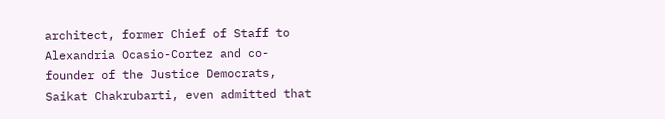architect, former Chief of Staff to Alexandria Ocasio-Cortez and co-founder of the Justice Democrats, Saikat Chakrubarti, even admitted that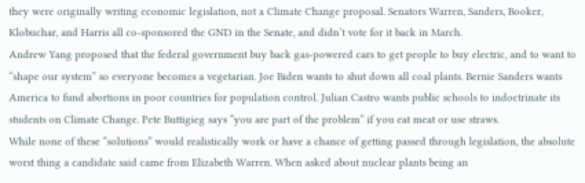they were originally writing economic legislation, not a Climate Change proposal. Senators Warren, Sanders, Booker, Klobuchar, and Harris all co-sponsored the GND in the Senate, and didn’t vote for it back in March.
Andrew Yang proposed that the federal government buy back gas-powered cars to get people to buy electric, and to want to “shape our system” so everyone becomes a vegetarian. Joe Biden wants to shut down all coal plants. Bernie Sanders wants America to fund abortions in poor countries for population control. Julian Castro wants public schools to indoctrinate its students on Climate Change. Pete Buttigieg says “you are part of the problem” if you eat meat or use straws.
While none of these “solutions” would realistically work or have a chance of getting passed through legislation, the absolute worst thing a candidate said came from Elizabeth Warren. When asked about nuclear plants being an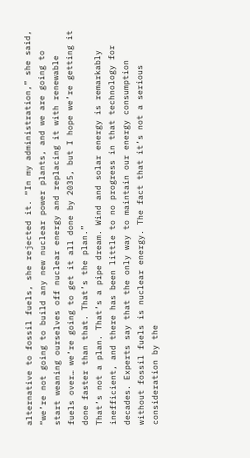alternative to fossil fuels, she rejected it. “In my administration,” she said, “we’re not going to build any new nuclear power plants, and we are going to start weaning ourselves off nuclear energy and replacing it with renewable fuels over… we’re going to get it all done by 2035, but I hope we’re getting it done faster than that. That’s the plan.”
That’s not a plan. That’s a pipe dream. Wind and solar energy is remarkably inefficient, and there has been little to no progress in that technology for decades. Experts say that the only way to maintain our energy consumption without fossil fuels is nuclear energy. The fact that it’s not a serious consideration by the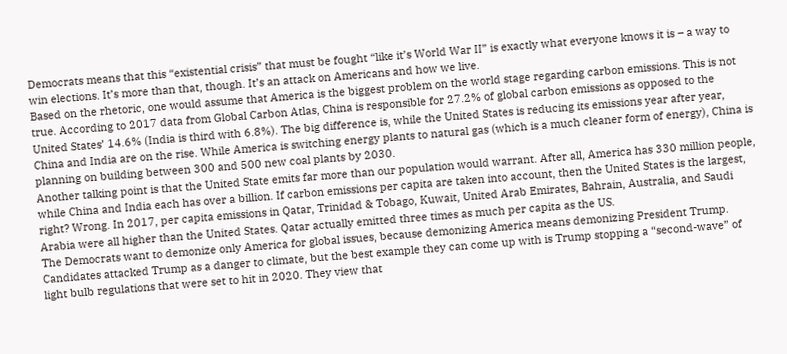Democrats means that this “existential crisis” that must be fought “like it’s World War II” is exactly what everyone knows it is – a way to win elections. It’s more than that, though. It’s an attack on Americans and how we live.
Based on the rhetoric, one would assume that America is the biggest problem on the world stage regarding carbon emissions. This is not true. According to 2017 data from Global Carbon Atlas, China is responsible for 27.2% of global carbon emissions as opposed to the United States’ 14.6% (India is third with 6.8%). The big difference is, while the United States is reducing its emissions year after year, China and India are on the rise. While America is switching energy plants to natural gas (which is a much cleaner form of energy), China is planning on building between 300 and 500 new coal plants by 2030.
Another talking point is that the United State emits far more than our population would warrant. After all, America has 330 million people, while China and India each has over a billion. If carbon emissions per capita are taken into account, then the United States is the largest, right? Wrong. In 2017, per capita emissions in Qatar, Trinidad & Tobago, Kuwait, United Arab Emirates, Bahrain, Australia, and Saudi Arabia were all higher than the United States. Qatar actually emitted three times as much per capita as the US.
The Democrats want to demonize only America for global issues, because demonizing America means demonizing President Trump. Candidates attacked Trump as a danger to climate, but the best example they can come up with is Trump stopping a “second-wave” of light bulb regulations that were set to hit in 2020. They view that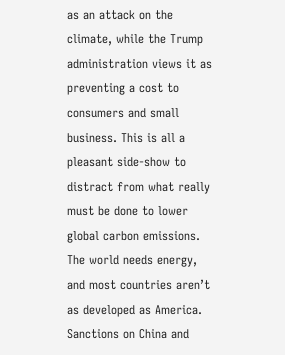as an attack on the climate, while the Trump administration views it as preventing a cost to consumers and small business. This is all a pleasant side-show to distract from what really must be done to lower global carbon emissions.
The world needs energy, and most countries aren’t as developed as America. Sanctions on China and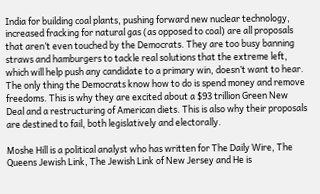India for building coal plants, pushing forward new nuclear technology, increased fracking for natural gas (as opposed to coal) are all proposals that aren’t even touched by the Democrats. They are too busy banning straws and hamburgers to tackle real solutions that the extreme left, which will help push any candidate to a primary win, doesn’t want to hear. The only thing the Democrats know how to do is spend money and remove freedoms. This is why they are excited about a $93 trillion Green New Deal and a restructuring of American diets. This is also why their proposals are destined to fail, both legislatively and electorally.

Moshe Hill is a political analyst who has written for The Daily Wire, The Queens Jewish Link, The Jewish Link of New Jersey and He is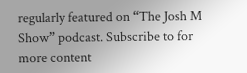regularly featured on “The Josh M Show” podcast. Subscribe to for more content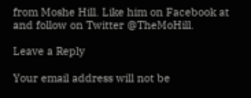from Moshe Hill. Like him on Facebook at and follow on Twitter @TheMoHill.

Leave a Reply

Your email address will not be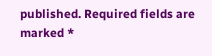published. Required fields are marked *